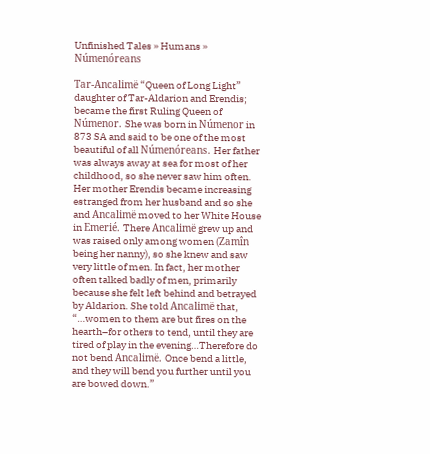Unfinished Tales » Humans » Númenóreans

Tar-Ancalimë “Queen of Long Light”
daughter of Tar-Aldarion and Erendis; became the first Ruling Queen of Númenor. She was born in Númenor in 873 SA and said to be one of the most beautiful of all Númenóreans. Her father was always away at sea for most of her childhood, so she never saw him often. Her mother Erendis became increasing estranged from her husband and so she and Ancalimë moved to her White House in Emerié. There Ancalimë grew up and was raised only among women (Zamîn being her nanny), so she knew and saw very little of men. In fact, her mother often talked badly of men, primarily because she felt left behind and betrayed by Aldarion. She told Ancalimë that, “…women to them are but fires on the hearth–for others to tend, until they are tired of play in the evening…Therefore do not bend Ancalimë. Once bend a little, and they will bend you further until you are bowed down.”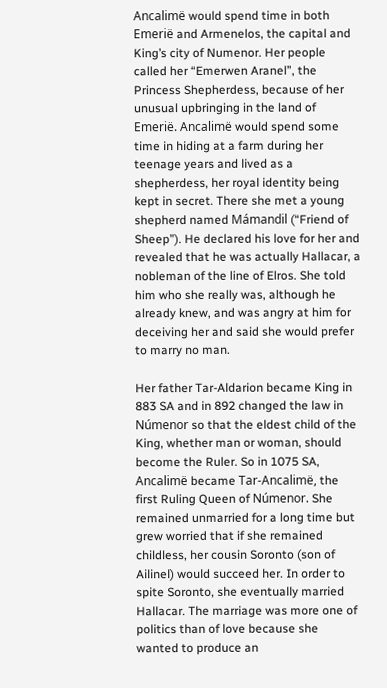Ancalimë would spend time in both Emerië and Armenelos, the capital and King’s city of Numenor. Her people called her “Emerwen Aranel”, the Princess Shepherdess, because of her unusual upbringing in the land of Emerië. Ancalimë would spend some time in hiding at a farm during her teenage years and lived as a shepherdess, her royal identity being kept in secret. There she met a young shepherd named Mámandil (“Friend of Sheep”). He declared his love for her and revealed that he was actually Hallacar, a nobleman of the line of Elros. She told him who she really was, although he already knew, and was angry at him for deceiving her and said she would prefer to marry no man.

Her father Tar-Aldarion became King in 883 SA and in 892 changed the law in Númenor so that the eldest child of the King, whether man or woman, should become the Ruler. So in 1075 SA, Ancalimë became Tar-Ancalimë, the first Ruling Queen of Númenor. She remained unmarried for a long time but grew worried that if she remained childless, her cousin Soronto (son of Ailinel) would succeed her. In order to spite Soronto, she eventually married Hallacar. The marriage was more one of politics than of love because she wanted to produce an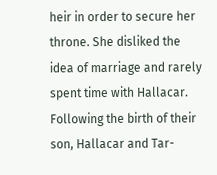heir in order to secure her throne. She disliked the idea of marriage and rarely spent time with Hallacar. Following the birth of their son, Hallacar and Tar-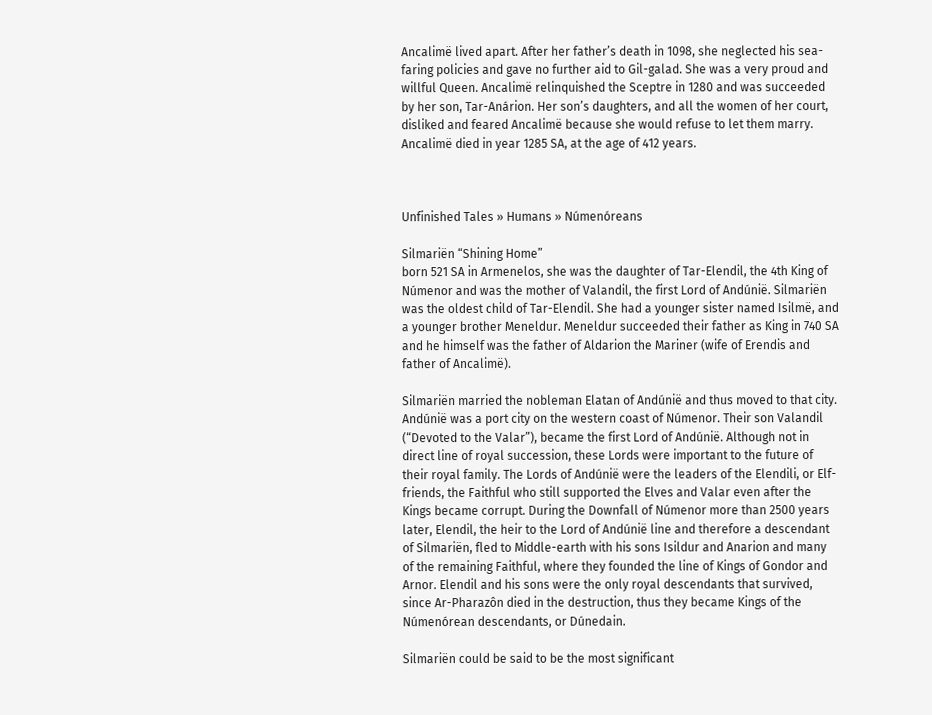Ancalimë lived apart. After her father’s death in 1098, she neglected his sea-faring policies and gave no further aid to Gil-galad. She was a very proud and willful Queen. Ancalimë relinquished the Sceptre in 1280 and was succeeded by her son, Tar-Anárion. Her son’s daughters, and all the women of her court, disliked and feared Ancalimë because she would refuse to let them marry. Ancalimë died in year 1285 SA, at the age of 412 years.



Unfinished Tales » Humans » Númenóreans

Silmariën “Shining Home”
born 521 SA in Armenelos, she was the daughter of Tar-Elendil, the 4th King of Númenor and was the mother of Valandil, the first Lord of Andúnië. Silmariën was the oldest child of Tar-Elendil. She had a younger sister named Isilmë, and a younger brother Meneldur. Meneldur succeeded their father as King in 740 SA and he himself was the father of Aldarion the Mariner (wife of Erendis and father of Ancalimë).

Silmariën married the nobleman Elatan of Andúnië and thus moved to that city. Andúnië was a port city on the western coast of Númenor. Their son Valandil (“Devoted to the Valar”), became the first Lord of Andúnië. Although not in direct line of royal succession, these Lords were important to the future of their royal family. The Lords of Andúnië were the leaders of the Elendili, or Elf-friends, the Faithful who still supported the Elves and Valar even after the Kings became corrupt. During the Downfall of Númenor more than 2500 years later, Elendil, the heir to the Lord of Andúnië line and therefore a descendant of Silmariën, fled to Middle-earth with his sons Isildur and Anarion and many of the remaining Faithful, where they founded the line of Kings of Gondor and Arnor. Elendil and his sons were the only royal descendants that survived, since Ar-Pharazôn died in the destruction, thus they became Kings of the Númenórean descendants, or Dúnedain.

Silmariën could be said to be the most significant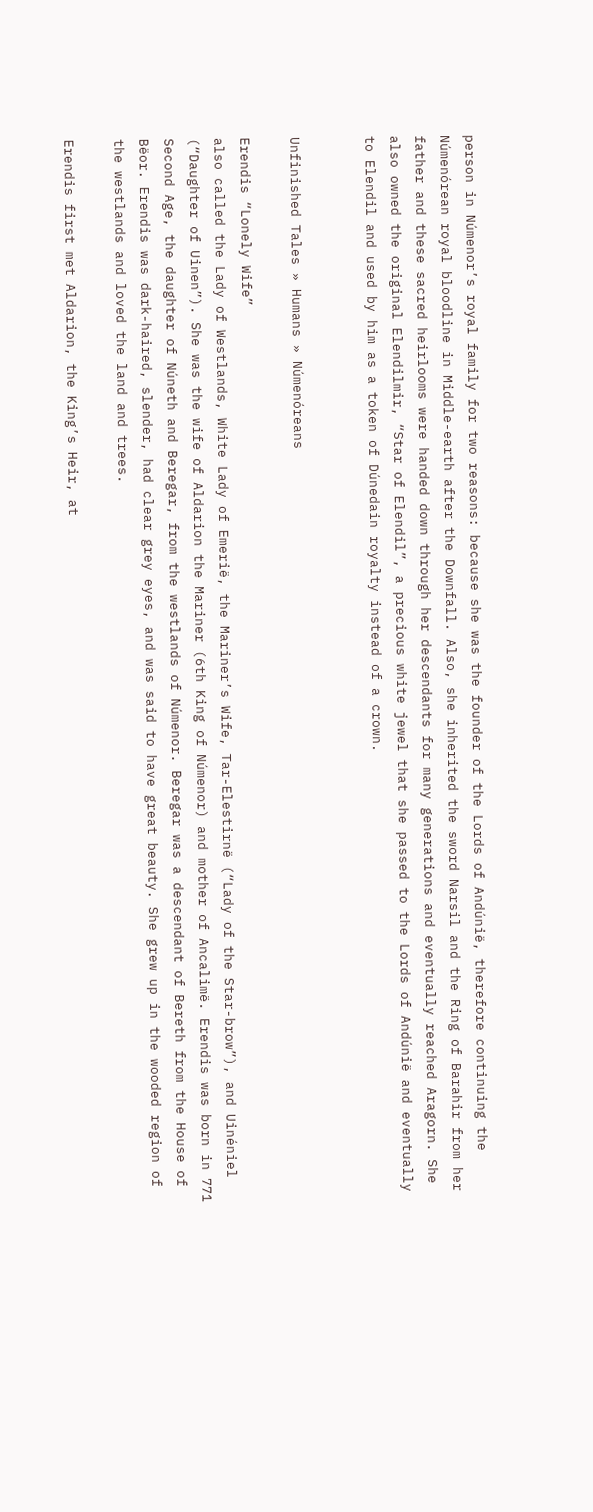person in Númenor’s royal family for two reasons: because she was the founder of the Lords of Andúnië, therefore continuing the Númenórean royal bloodline in Middle-earth after the Downfall. Also, she inherited the sword Narsil and the Ring of Barahir from her father and these sacred heirlooms were handed down through her descendants for many generations and eventually reached Aragorn. She also owned the original Elendilmir, “Star of Elendil”, a precious white jewel that she passed to the Lords of Andúnië and eventually to Elendil and used by him as a token of Dúnedain royalty instead of a crown.


Unfinished Tales » Humans » Númenóreans

Erendis “Lonely Wife”
also called the Lady of Westlands, White Lady of Emerië, the Mariner’s Wife, Tar-Elestirnë (“Lady of the Star-brow”), and Uinéniel (“Daughter of Uinen”). She was the wife of Aldarion the Mariner (6th King of Númenor) and mother of Ancalimë. Erendis was born in 771 Second Age, the daughter of Núneth and Beregar, from the westlands of Númenor. Beregar was a descendant of Bereth from the House of Bëor. Erendis was dark-haired, slender, had clear grey eyes, and was said to have great beauty. She grew up in the wooded region of the westlands and loved the land and trees.

Erendis first met Aldarion, the King’s Heir, at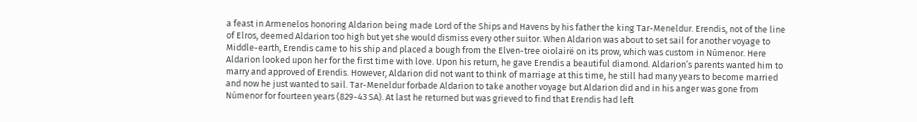a feast in Armenelos honoring Aldarion being made Lord of the Ships and Havens by his father the king Tar-Meneldur. Erendis, not of the line of Elros, deemed Aldarion too high but yet she would dismiss every other suitor. When Aldarion was about to set sail for another voyage to Middle-earth, Erendis came to his ship and placed a bough from the Elven-tree oiolairë on its prow, which was custom in Númenor. Here Aldarion looked upon her for the first time with love. Upon his return, he gave Erendis a beautiful diamond. Aldarion’s parents wanted him to marry and approved of Erendis. However, Aldarion did not want to think of marriage at this time, he still had many years to become married and now he just wanted to sail. Tar-Meneldur forbade Aldarion to take another voyage but Aldarion did and in his anger was gone from Númenor for fourteen years (829-43 SA). At last he returned but was grieved to find that Erendis had left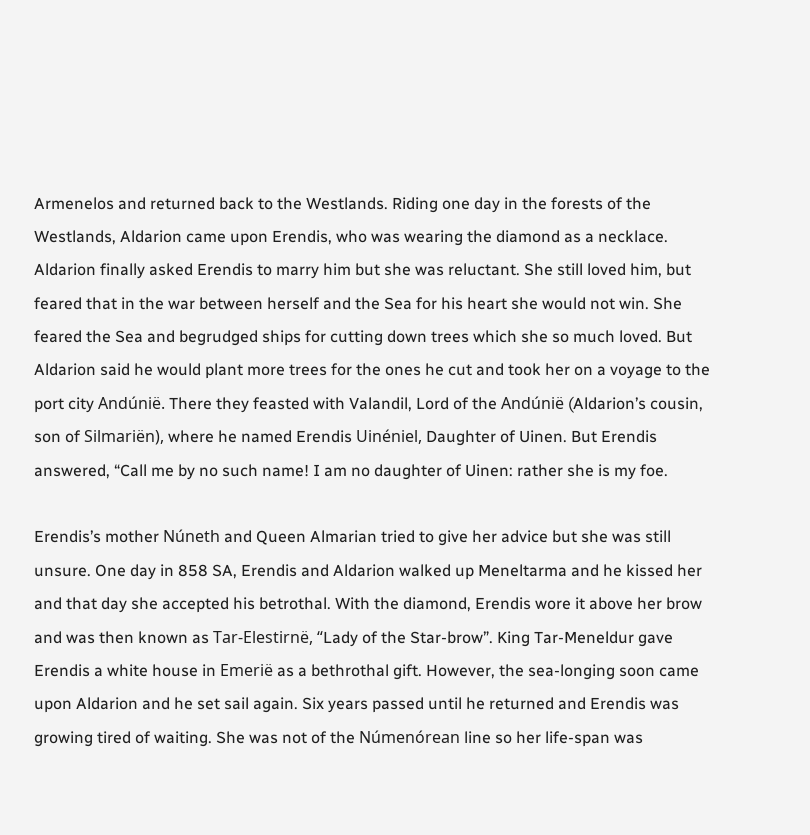Armenelos and returned back to the Westlands. Riding one day in the forests of the Westlands, Aldarion came upon Erendis, who was wearing the diamond as a necklace. Aldarion finally asked Erendis to marry him but she was reluctant. She still loved him, but feared that in the war between herself and the Sea for his heart she would not win. She feared the Sea and begrudged ships for cutting down trees which she so much loved. But Aldarion said he would plant more trees for the ones he cut and took her on a voyage to the port city Andúnië. There they feasted with Valandil, Lord of the Andúnië (Aldarion’s cousin, son of Silmariën), where he named Erendis Uinéniel, Daughter of Uinen. But Erendis answered, “Call me by no such name! I am no daughter of Uinen: rather she is my foe.

Erendis’s mother Núneth and Queen Almarian tried to give her advice but she was still unsure. One day in 858 SA, Erendis and Aldarion walked up Meneltarma and he kissed her and that day she accepted his betrothal. With the diamond, Erendis wore it above her brow and was then known as Tar-Elestirnë, “Lady of the Star-brow”. King Tar-Meneldur gave Erendis a white house in Emerië as a bethrothal gift. However, the sea-longing soon came upon Aldarion and he set sail again. Six years passed until he returned and Erendis was growing tired of waiting. She was not of the Númenórean line so her life-span was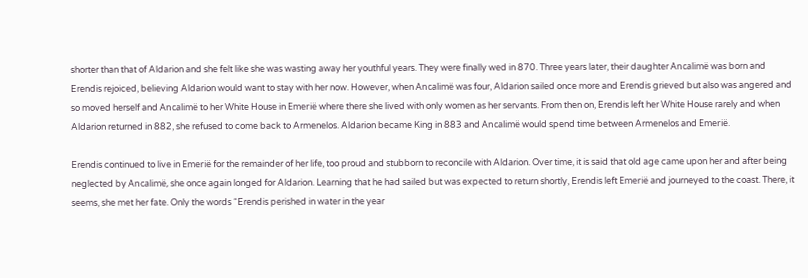shorter than that of Aldarion and she felt like she was wasting away her youthful years. They were finally wed in 870. Three years later, their daughter Ancalimë was born and Erendis rejoiced, believing Aldarion would want to stay with her now. However, when Ancalimë was four, Aldarion sailed once more and Erendis grieved but also was angered and so moved herself and Ancalimë to her White House in Emerië where there she lived with only women as her servants. From then on, Erendis left her White House rarely and when Aldarion returned in 882, she refused to come back to Armenelos. Aldarion became King in 883 and Ancalimë would spend time between Armenelos and Emerië.

Erendis continued to live in Emerië for the remainder of her life, too proud and stubborn to reconcile with Aldarion. Over time, it is said that old age came upon her and after being neglected by Ancalimë, she once again longed for Aldarion. Learning that he had sailed but was expected to return shortly, Erendis left Emerië and journeyed to the coast. There, it seems, she met her fate. Only the words “Erendis perished in water in the year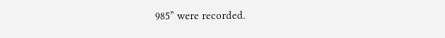985” were recorded.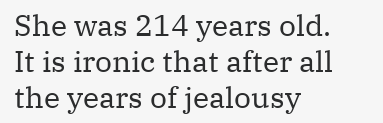She was 214 years old. It is ironic that after all the years of jealousy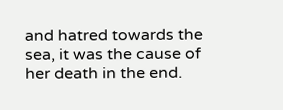and hatred towards the sea, it was the cause of her death in the end.